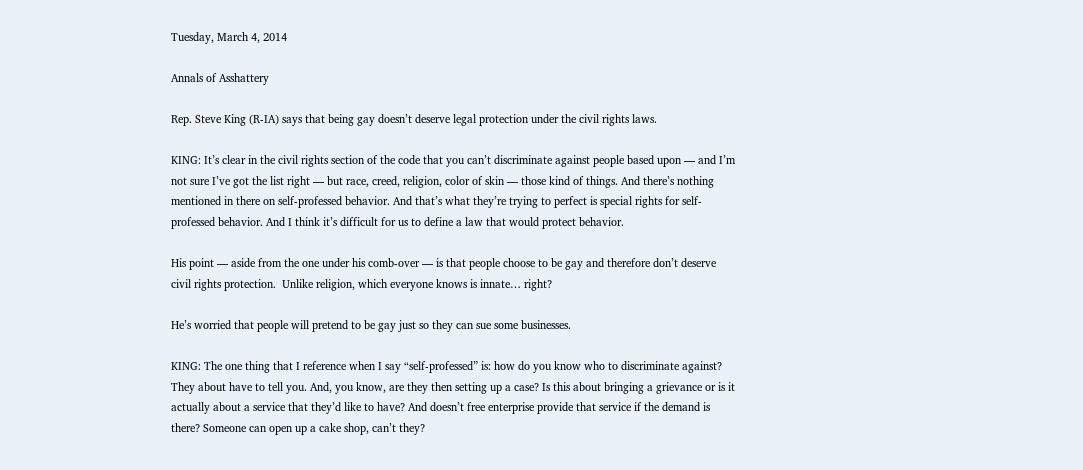Tuesday, March 4, 2014

Annals of Asshattery

Rep. Steve King (R-IA) says that being gay doesn’t deserve legal protection under the civil rights laws.

KING: It’s clear in the civil rights section of the code that you can’t discriminate against people based upon — and I’m not sure I’ve got the list right — but race, creed, religion, color of skin — those kind of things. And there’s nothing mentioned in there on self-professed behavior. And that’s what they’re trying to perfect is special rights for self-professed behavior. And I think it’s difficult for us to define a law that would protect behavior.

His point — aside from the one under his comb-over — is that people choose to be gay and therefore don’t deserve civil rights protection.  Unlike religion, which everyone knows is innate… right?

He’s worried that people will pretend to be gay just so they can sue some businesses.

KING: The one thing that I reference when I say “self-professed” is: how do you know who to discriminate against? They about have to tell you. And, you know, are they then setting up a case? Is this about bringing a grievance or is it actually about a service that they’d like to have? And doesn’t free enterprise provide that service if the demand is there? Someone can open up a cake shop, can’t they?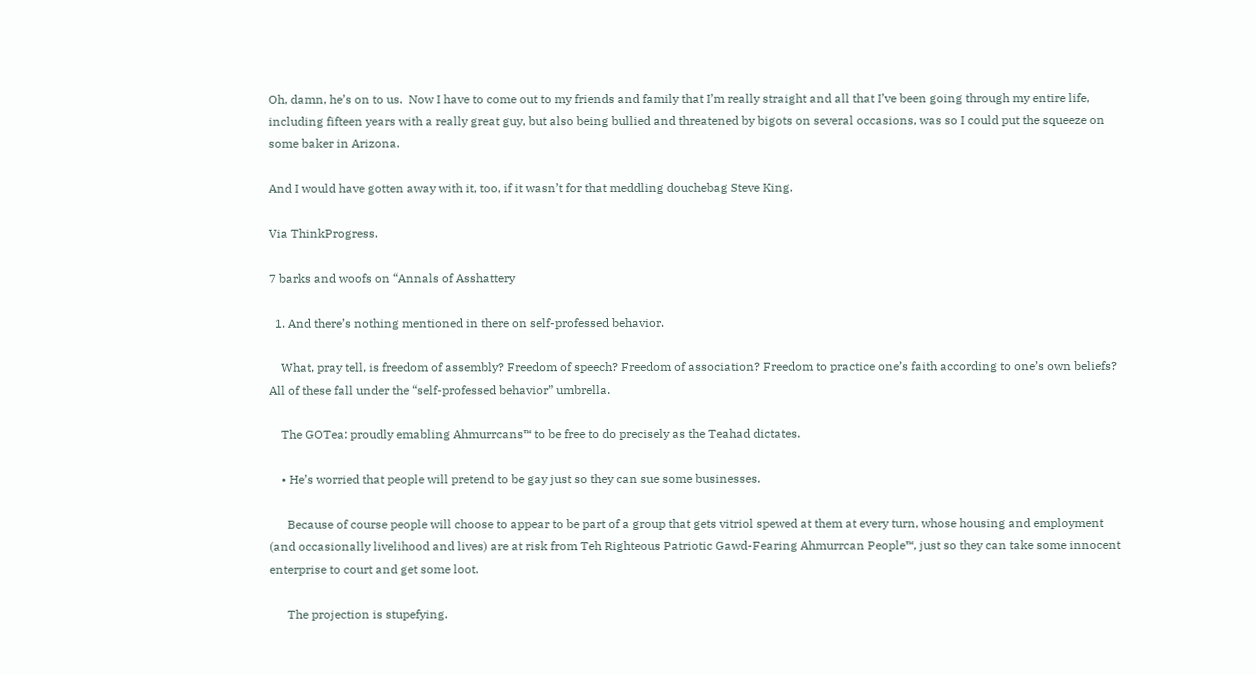Oh, damn, he’s on to us.  Now I have to come out to my friends and family that I’m really straight and all that I’ve been going through my entire life, including fifteen years with a really great guy, but also being bullied and threatened by bigots on several occasions, was so I could put the squeeze on some baker in Arizona.

And I would have gotten away with it, too, if it wasn’t for that meddling douchebag Steve King.

Via ThinkProgress.

7 barks and woofs on “Annals of Asshattery

  1. And there’s nothing mentioned in there on self-professed behavior.

    What, pray tell, is freedom of assembly? Freedom of speech? Freedom of association? Freedom to practice one’s faith according to one’s own beliefs? All of these fall under the “self-professed behavior” umbrella.

    The GOTea: proudly emabling Ahmurrcans™ to be free to do precisely as the Teahad dictates.

    • He’s worried that people will pretend to be gay just so they can sue some businesses.

      Because of course people will choose to appear to be part of a group that gets vitriol spewed at them at every turn, whose housing and employment (and occasionally livelihood and lives) are at risk from Teh Righteous Patriotic Gawd-Fearing Ahmurrcan People™, just so they can take some innocent enterprise to court and get some loot.

      The projection is stupefying.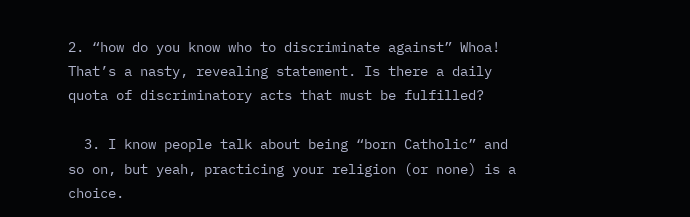2. “how do you know who to discriminate against” Whoa! That’s a nasty, revealing statement. Is there a daily quota of discriminatory acts that must be fulfilled?

  3. I know people talk about being “born Catholic” and so on, but yeah, practicing your religion (or none) is a choice.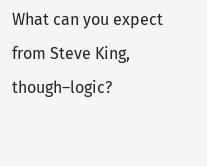What can you expect from Steve King, though–logic?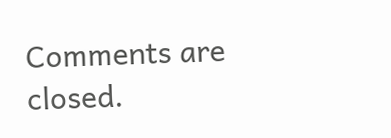Comments are closed.